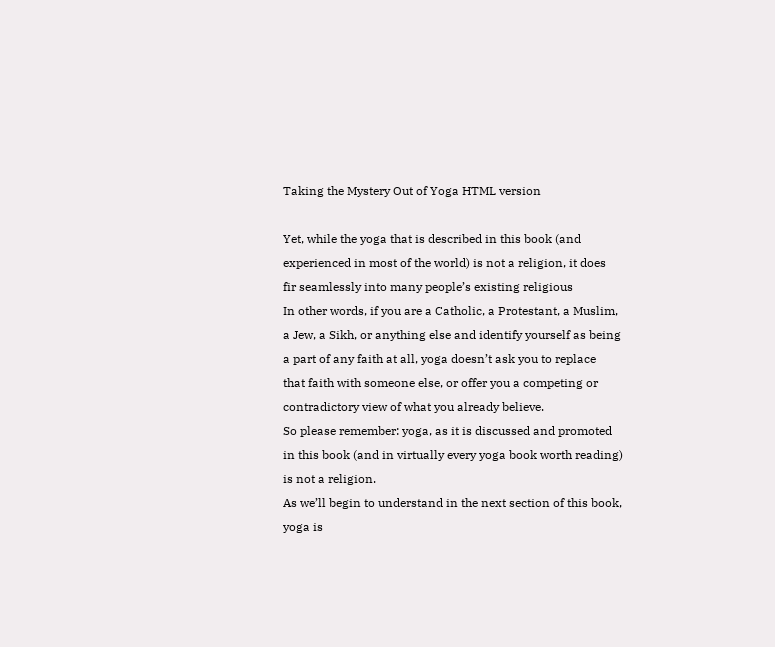Taking the Mystery Out of Yoga HTML version

Yet, while the yoga that is described in this book (and
experienced in most of the world) is not a religion, it does
fir seamlessly into many people’s existing religious
In other words, if you are a Catholic, a Protestant, a Muslim,
a Jew, a Sikh, or anything else and identify yourself as being
a part of any faith at all, yoga doesn’t ask you to replace
that faith with someone else, or offer you a competing or
contradictory view of what you already believe.
So please remember: yoga, as it is discussed and promoted
in this book (and in virtually every yoga book worth reading)
is not a religion.
As we’ll begin to understand in the next section of this book,
yoga is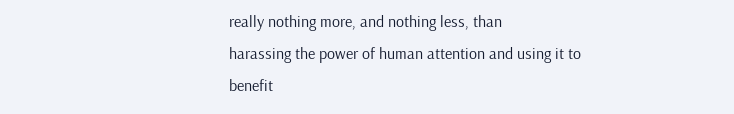really nothing more, and nothing less, than
harassing the power of human attention and using it to
benefit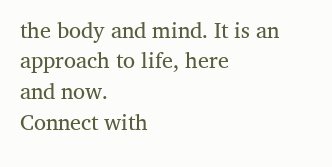the body and mind. It is an approach to life, here
and now.
Connect with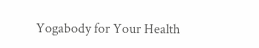Yogabody for Your Health